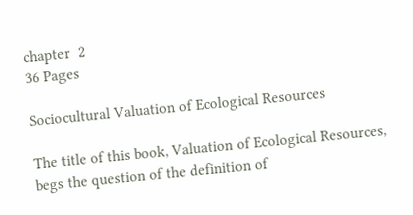chapter  2
36 Pages

Sociocultural Valuation of Ecological Resources

The title of this book, Valuation of Ecological Resources, begs the question of the definition of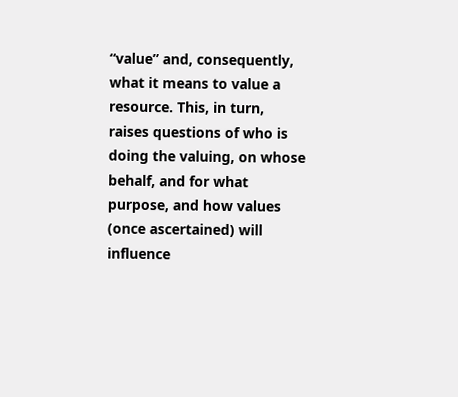“value” and, consequently, what it means to value a resource. This, in turn, raises questions of who is doing the valuing, on whose behalf, and for what purpose, and how values (once ascertained) will influence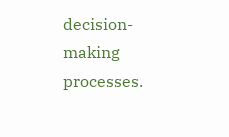decision-making processes.